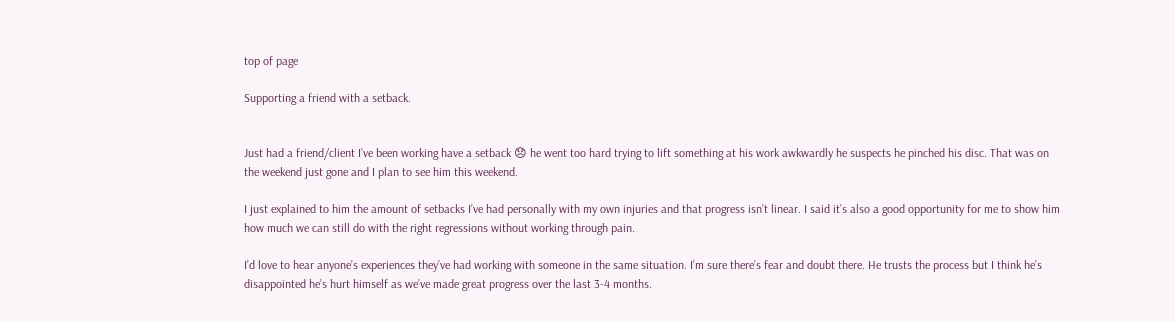top of page

Supporting a friend with a setback.


Just had a friend/client I’ve been working have a setback 😞 he went too hard trying to lift something at his work awkwardly he suspects he pinched his disc. That was on the weekend just gone and I plan to see him this weekend.

I just explained to him the amount of setbacks I’ve had personally with my own injuries and that progress isn’t linear. I said it’s also a good opportunity for me to show him how much we can still do with the right regressions without working through pain.

I’d love to hear anyone’s experiences they’ve had working with someone in the same situation. I’m sure there’s fear and doubt there. He trusts the process but I think he’s disappointed he’s hurt himself as we’ve made great progress over the last 3-4 months.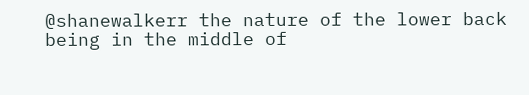@shanewalkerr the nature of the lower back being in the middle of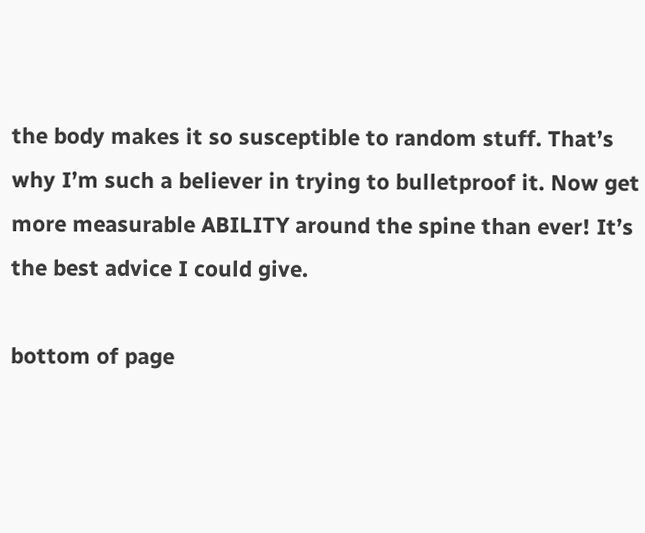the body makes it so susceptible to random stuff. That’s why I’m such a believer in trying to bulletproof it. Now get more measurable ABILITY around the spine than ever! It’s the best advice I could give.

bottom of page